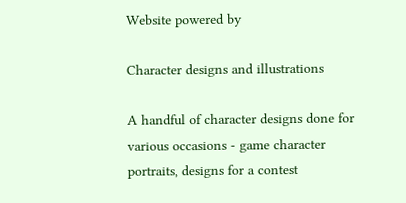Website powered by

Character designs and illustrations

A handful of character designs done for various occasions - game character portraits, designs for a contest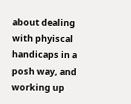about dealing with phyiscal handicaps in a posh way, and working up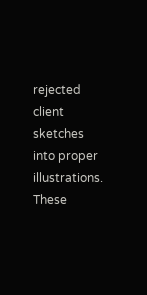rejected client sketches into proper illustrations. These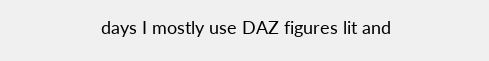days I mostly use DAZ figures lit and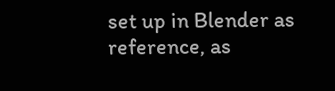set up in Blender as reference, as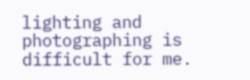lighting and photographing is difficult for me.